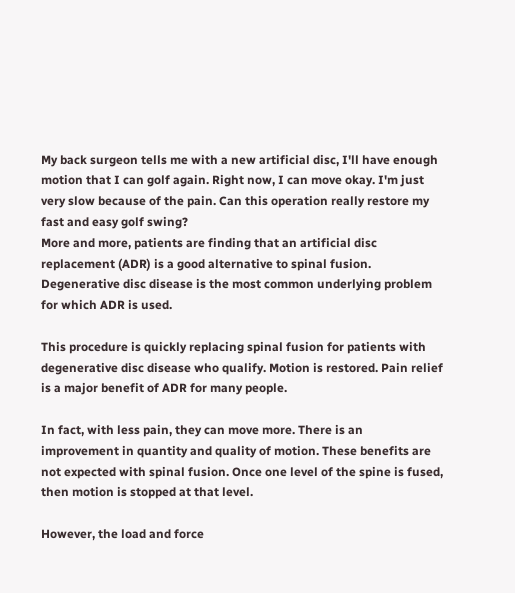My back surgeon tells me with a new artificial disc, I'll have enough motion that I can golf again. Right now, I can move okay. I'm just very slow because of the pain. Can this operation really restore my fast and easy golf swing?
More and more, patients are finding that an artificial disc replacement (ADR) is a good alternative to spinal fusion. Degenerative disc disease is the most common underlying problem for which ADR is used.

This procedure is quickly replacing spinal fusion for patients with degenerative disc disease who qualify. Motion is restored. Pain relief is a major benefit of ADR for many people.

In fact, with less pain, they can move more. There is an improvement in quantity and quality of motion. These benefits are not expected with spinal fusion. Once one level of the spine is fused, then motion is stopped at that level.

However, the load and force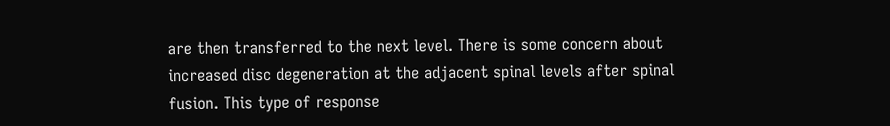are then transferred to the next level. There is some concern about increased disc degeneration at the adjacent spinal levels after spinal fusion. This type of response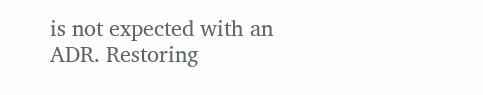is not expected with an ADR. Restoring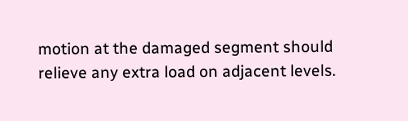motion at the damaged segment should relieve any extra load on adjacent levels.